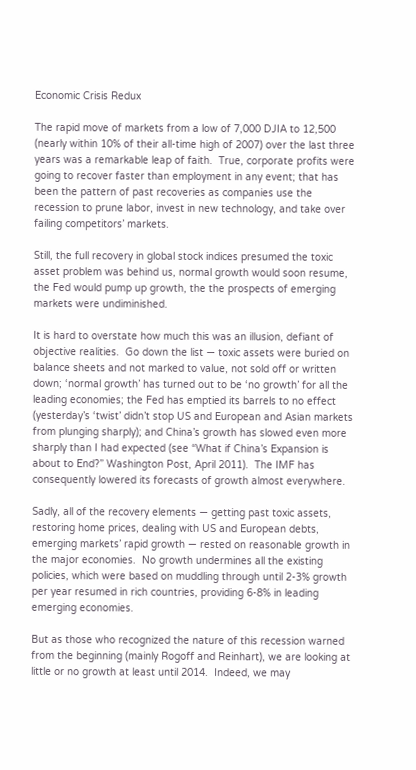Economic Crisis Redux

The rapid move of markets from a low of 7,000 DJIA to 12,500 (nearly within 10% of their all-time high of 2007) over the last three years was a remarkable leap of faith.  True, corporate profits were going to recover faster than employment in any event; that has been the pattern of past recoveries as companies use the recession to prune labor, invest in new technology, and take over failing competitors’ markets.

Still, the full recovery in global stock indices presumed the toxic asset problem was behind us, normal growth would soon resume, the Fed would pump up growth, the the prospects of emerging markets were undiminished.

It is hard to overstate how much this was an illusion, defiant of objective realities.  Go down the list — toxic assets were buried on balance sheets and not marked to value, not sold off or written down; ‘normal growth’ has turned out to be ‘no growth’ for all the leading economies; the Fed has emptied its barrels to no effect (yesterday’s ‘twist’ didn’t stop US and European and Asian markets from plunging sharply); and China’s growth has slowed even more sharply than I had expected (see “What if China’s Expansion is about to End?” Washington Post, April 2011).  The IMF has consequently lowered its forecasts of growth almost everywhere.

Sadly, all of the recovery elements — getting past toxic assets, restoring home prices, dealing with US and European debts, emerging markets’ rapid growth — rested on reasonable growth in the major economies.  No growth undermines all the existing policies, which were based on muddling through until 2-3% growth per year resumed in rich countries, providing 6-8% in leading emerging economies.

But as those who recognized the nature of this recession warned from the beginning (mainly Rogoff and Reinhart), we are looking at little or no growth at least until 2014.  Indeed, we may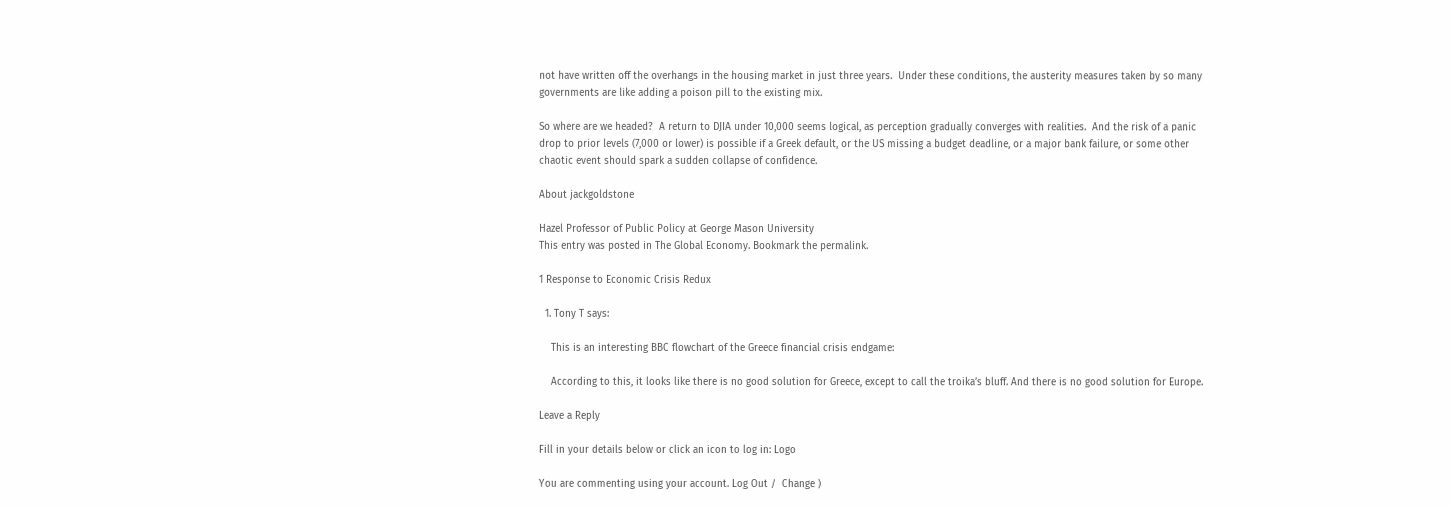not have written off the overhangs in the housing market in just three years.  Under these conditions, the austerity measures taken by so many governments are like adding a poison pill to the existing mix.

So where are we headed?  A return to DJIA under 10,000 seems logical, as perception gradually converges with realities.  And the risk of a panic drop to prior levels (7,000 or lower) is possible if a Greek default, or the US missing a budget deadline, or a major bank failure, or some other chaotic event should spark a sudden collapse of confidence.

About jackgoldstone

Hazel Professor of Public Policy at George Mason University
This entry was posted in The Global Economy. Bookmark the permalink.

1 Response to Economic Crisis Redux

  1. Tony T says:

    This is an interesting BBC flowchart of the Greece financial crisis endgame:

    According to this, it looks like there is no good solution for Greece, except to call the troika’s bluff. And there is no good solution for Europe.

Leave a Reply

Fill in your details below or click an icon to log in: Logo

You are commenting using your account. Log Out /  Change )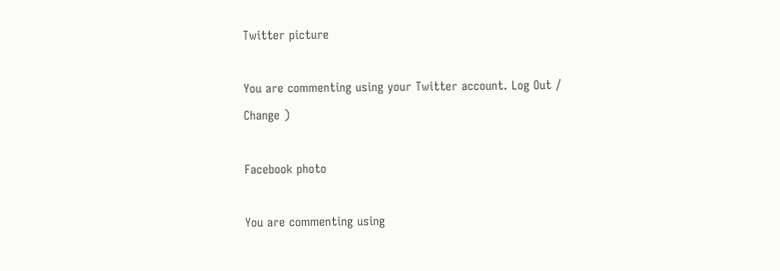Twitter picture

You are commenting using your Twitter account. Log Out /  Change )

Facebook photo

You are commenting using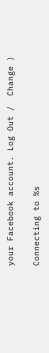your Facebook account. Log Out /  Change )

Connecting to %s